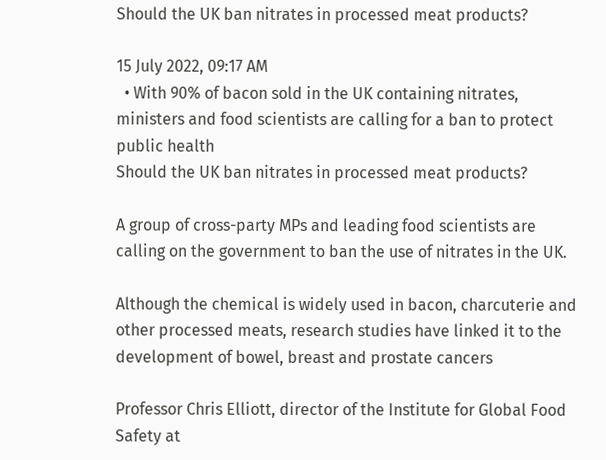Should the UK ban nitrates in processed meat products?

15 July 2022, 09:17 AM
  • With 90% of bacon sold in the UK containing nitrates, ministers and food scientists are calling for a ban to protect public health
Should the UK ban nitrates in processed meat products?

A group of cross-party MPs and leading food scientists are calling on the government to ban the use of nitrates in the UK.

Although the chemical is widely used in bacon, charcuterie and other processed meats, research studies have linked it to the development of bowel, breast and prostate cancers

Professor Chris Elliott, director of the Institute for Global Food Safety at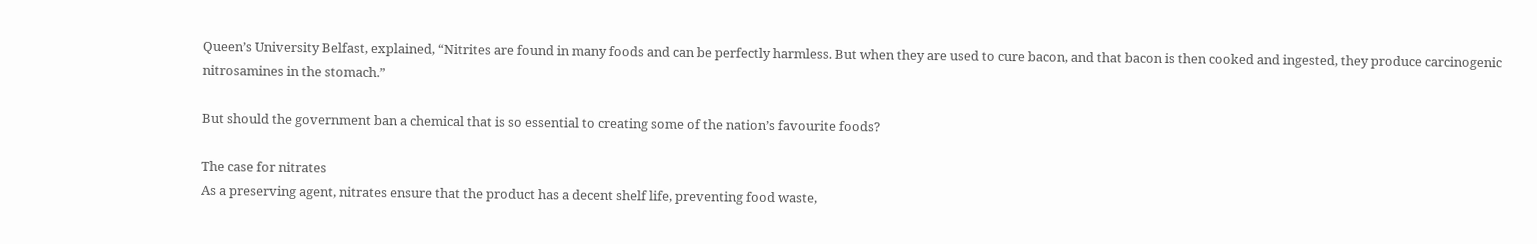Queen’s University Belfast, explained, “Nitrites are found in many foods and can be perfectly harmless. But when they are used to cure bacon, and that bacon is then cooked and ingested, they produce carcinogenic nitrosamines in the stomach.”

But should the government ban a chemical that is so essential to creating some of the nation’s favourite foods?

The case for nitrates
As a preserving agent, nitrates ensure that the product has a decent shelf life, preventing food waste,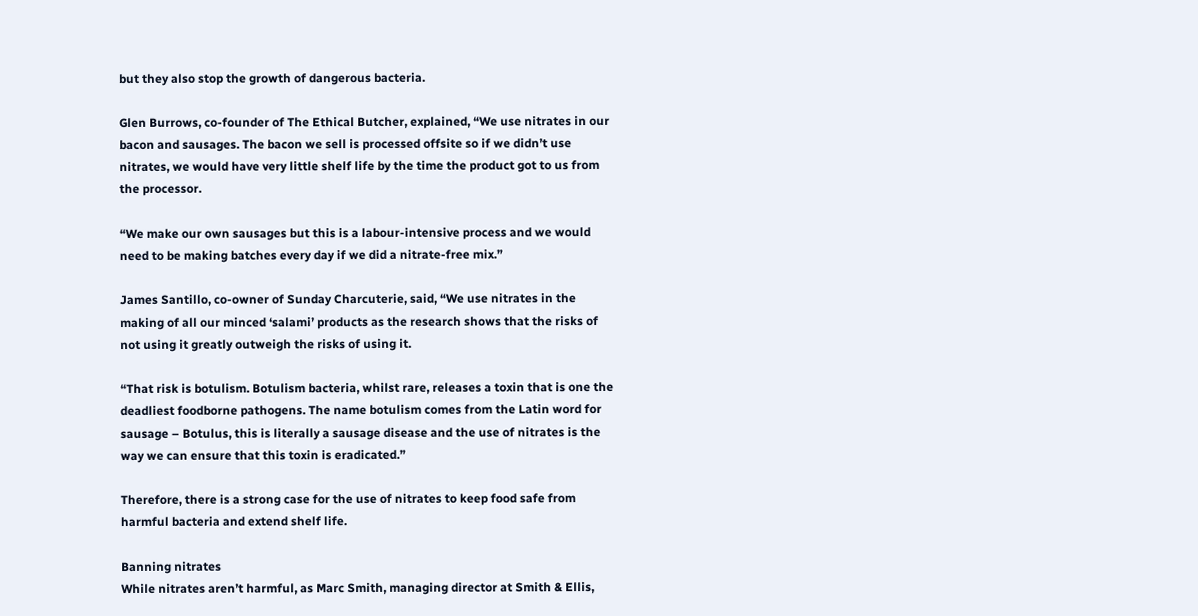but they also stop the growth of dangerous bacteria.

Glen Burrows, co-founder of The Ethical Butcher, explained, “We use nitrates in our bacon and sausages. The bacon we sell is processed offsite so if we didn’t use nitrates, we would have very little shelf life by the time the product got to us from the processor.

“We make our own sausages but this is a labour-intensive process and we would need to be making batches every day if we did a nitrate-free mix.”

James Santillo, co-owner of Sunday Charcuterie, said, “We use nitrates in the making of all our minced ‘salami’ products as the research shows that the risks of not using it greatly outweigh the risks of using it.

“That risk is botulism. Botulism bacteria, whilst rare, releases a toxin that is one the deadliest foodborne pathogens. The name botulism comes from the Latin word for sausage – Botulus, this is literally a sausage disease and the use of nitrates is the way we can ensure that this toxin is eradicated.”

Therefore, there is a strong case for the use of nitrates to keep food safe from harmful bacteria and extend shelf life.

Banning nitrates
While nitrates aren’t harmful, as Marc Smith, managing director at Smith & Ellis,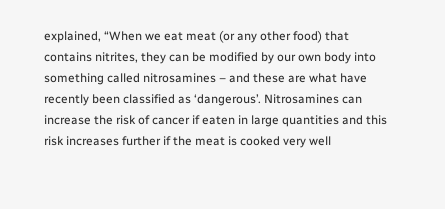explained, “When we eat meat (or any other food) that contains nitrites, they can be modified by our own body into something called nitrosamines – and these are what have recently been classified as ‘dangerous’. Nitrosamines can increase the risk of cancer if eaten in large quantities and this risk increases further if the meat is cooked very well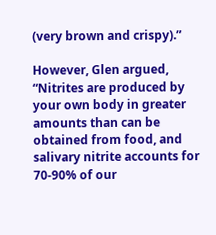(very brown and crispy).”

However, Glen argued, “Nitrites are produced by your own body in greater amounts than can be obtained from food, and salivary nitrite accounts for 70-90% of our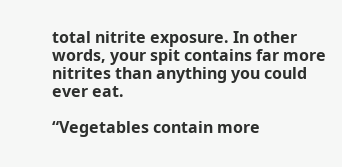total nitrite exposure. In other words, your spit contains far more nitrites than anything you could ever eat.

“Vegetables contain more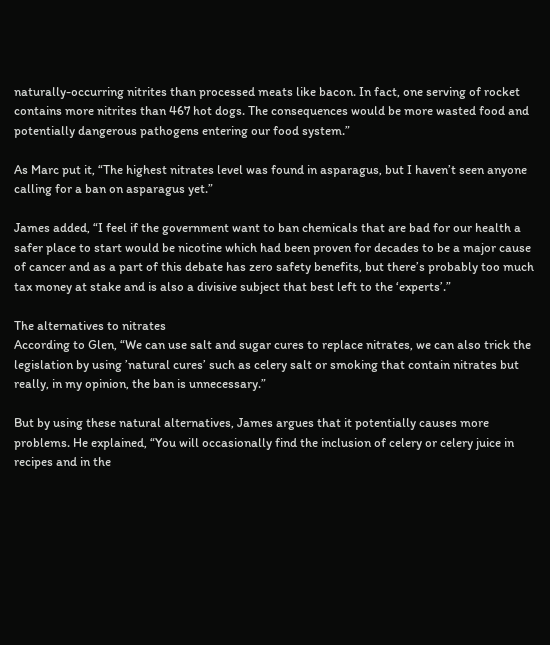naturally-occurring nitrites than processed meats like bacon. In fact, one serving of rocket contains more nitrites than 467 hot dogs. The consequences would be more wasted food and potentially dangerous pathogens entering our food system.”

As Marc put it, “The highest nitrates level was found in asparagus, but I haven’t seen anyone calling for a ban on asparagus yet.”

James added, “I feel if the government want to ban chemicals that are bad for our health a safer place to start would be nicotine which had been proven for decades to be a major cause of cancer and as a part of this debate has zero safety benefits, but there’s probably too much tax money at stake and is also a divisive subject that best left to the ‘experts’.”

The alternatives to nitrates
According to Glen, “We can use salt and sugar cures to replace nitrates, we can also trick the legislation by using ’natural cures’ such as celery salt or smoking that contain nitrates but really, in my opinion, the ban is unnecessary.”

But by using these natural alternatives, James argues that it potentially causes more problems. He explained, “You will occasionally find the inclusion of celery or celery juice in recipes and in the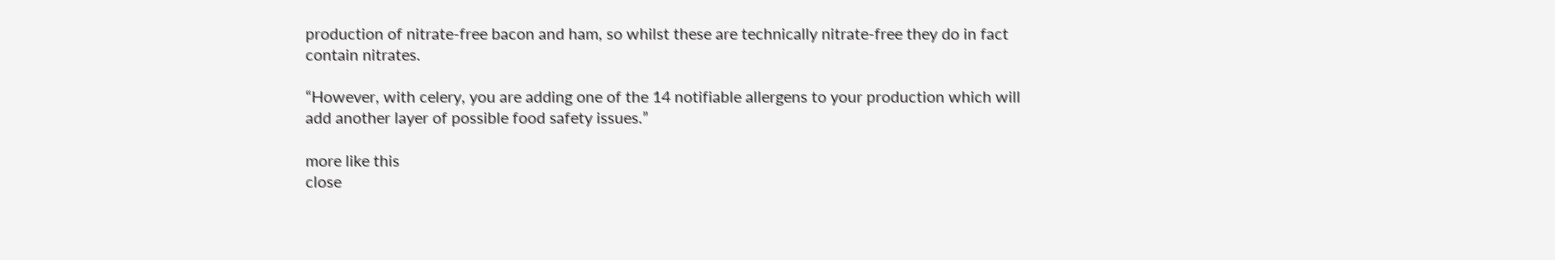production of nitrate-free bacon and ham, so whilst these are technically nitrate-free they do in fact contain nitrates.

“However, with celery, you are adding one of the 14 notifiable allergens to your production which will add another layer of possible food safety issues.”

more like this
close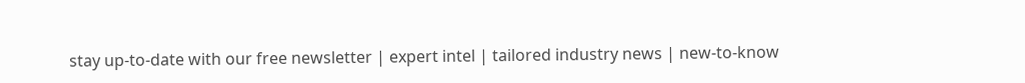stay up-to-date with our free newsletter | expert intel | tailored industry news | new-to-know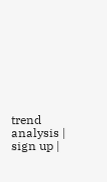trend analysis | sign up |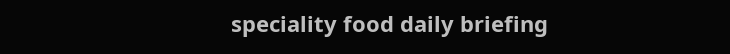speciality food daily briefing